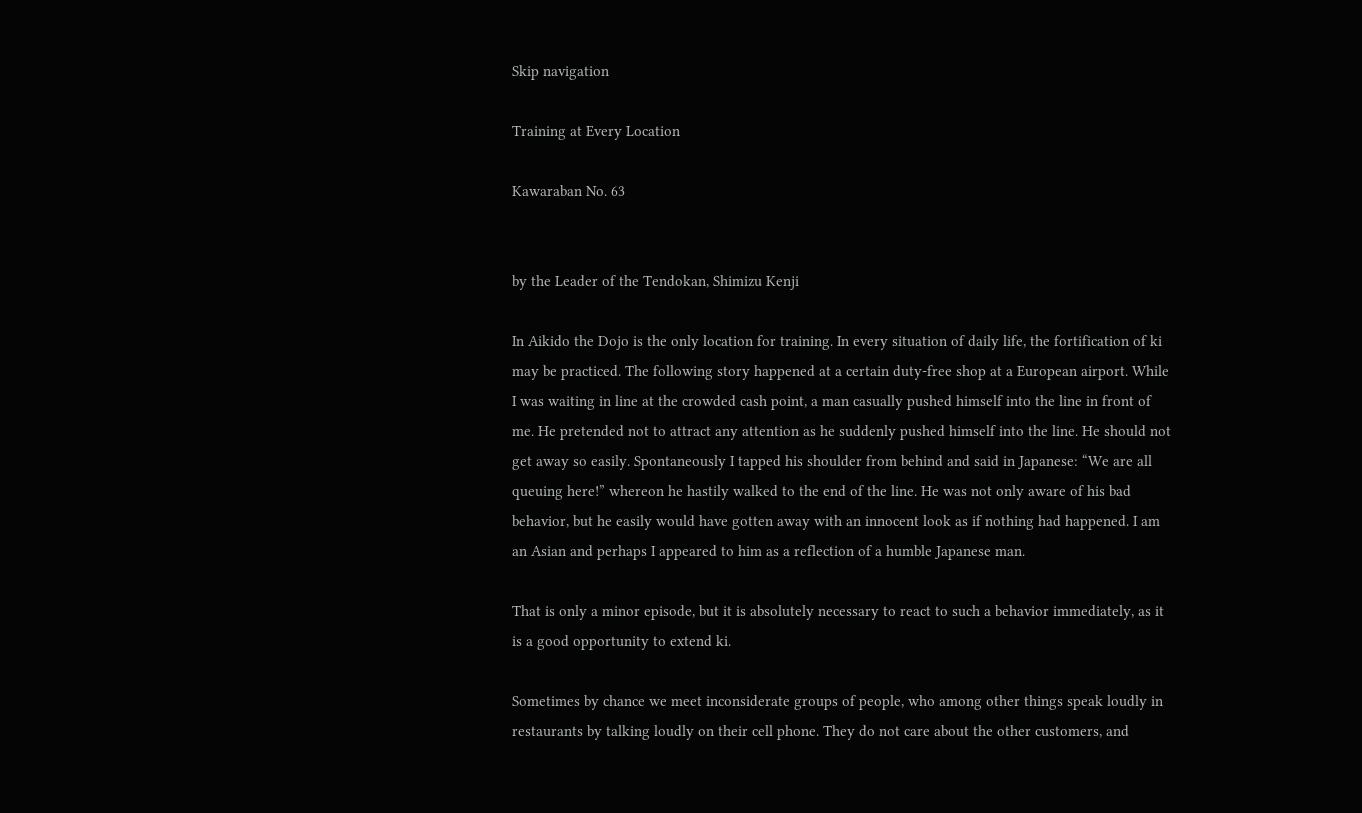Skip navigation

Training at Every Location

Kawaraban No. 63


by the Leader of the Tendokan, Shimizu Kenji

In Aikido the Dojo is the only location for training. In every situation of daily life, the fortification of ki may be practiced. The following story happened at a certain duty-free shop at a European airport. While I was waiting in line at the crowded cash point, a man casually pushed himself into the line in front of me. He pretended not to attract any attention as he suddenly pushed himself into the line. He should not get away so easily. Spontaneously I tapped his shoulder from behind and said in Japanese: “We are all queuing here!” whereon he hastily walked to the end of the line. He was not only aware of his bad behavior, but he easily would have gotten away with an innocent look as if nothing had happened. I am an Asian and perhaps I appeared to him as a reflection of a humble Japanese man.

That is only a minor episode, but it is absolutely necessary to react to such a behavior immediately, as it is a good opportunity to extend ki.

Sometimes by chance we meet inconsiderate groups of people, who among other things speak loudly in restaurants by talking loudly on their cell phone. They do not care about the other customers, and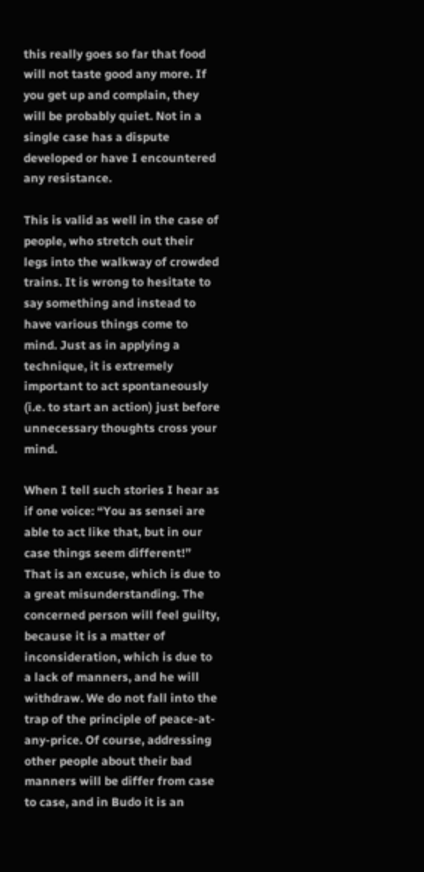this really goes so far that food will not taste good any more. If you get up and complain, they will be probably quiet. Not in a single case has a dispute developed or have I encountered any resistance.

This is valid as well in the case of people, who stretch out their legs into the walkway of crowded trains. It is wrong to hesitate to say something and instead to have various things come to mind. Just as in applying a technique, it is extremely important to act spontaneously (i.e. to start an action) just before unnecessary thoughts cross your mind.

When I tell such stories I hear as if one voice: “You as sensei are able to act like that, but in our case things seem different!” That is an excuse, which is due to a great misunderstanding. The concerned person will feel guilty, because it is a matter of inconsideration, which is due to a lack of manners, and he will withdraw. We do not fall into the trap of the principle of peace-at-any-price. Of course, addressing other people about their bad manners will be differ from case to case, and in Budo it is an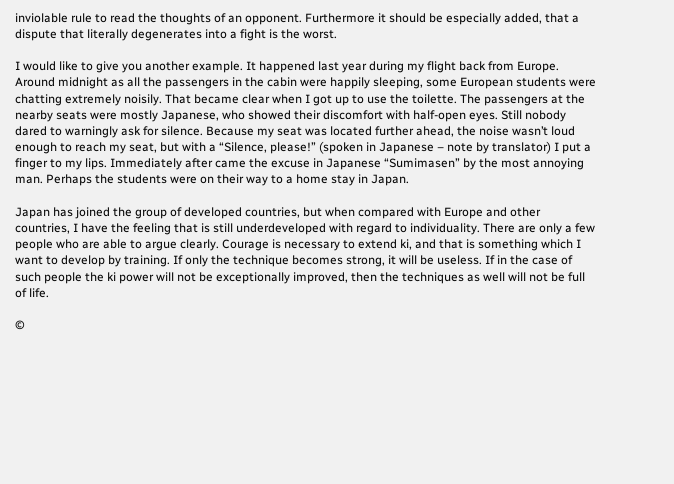inviolable rule to read the thoughts of an opponent. Furthermore it should be especially added, that a dispute that literally degenerates into a fight is the worst.

I would like to give you another example. It happened last year during my flight back from Europe. Around midnight as all the passengers in the cabin were happily sleeping, some European students were chatting extremely noisily. That became clear when I got up to use the toilette. The passengers at the nearby seats were mostly Japanese, who showed their discomfort with half-open eyes. Still nobody dared to warningly ask for silence. Because my seat was located further ahead, the noise wasn’t loud enough to reach my seat, but with a “Silence, please!” (spoken in Japanese – note by translator) I put a finger to my lips. Immediately after came the excuse in Japanese “Sumimasen” by the most annoying man. Perhaps the students were on their way to a home stay in Japan.

Japan has joined the group of developed countries, but when compared with Europe and other countries, I have the feeling that is still underdeveloped with regard to individuality. There are only a few people who are able to argue clearly. Courage is necessary to extend ki, and that is something which I want to develop by training. If only the technique becomes strong, it will be useless. If in the case of such people the ki power will not be exceptionally improved, then the techniques as well will not be full of life.

©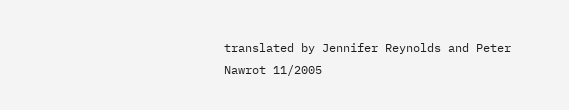translated by Jennifer Reynolds and Peter Nawrot 11/2005